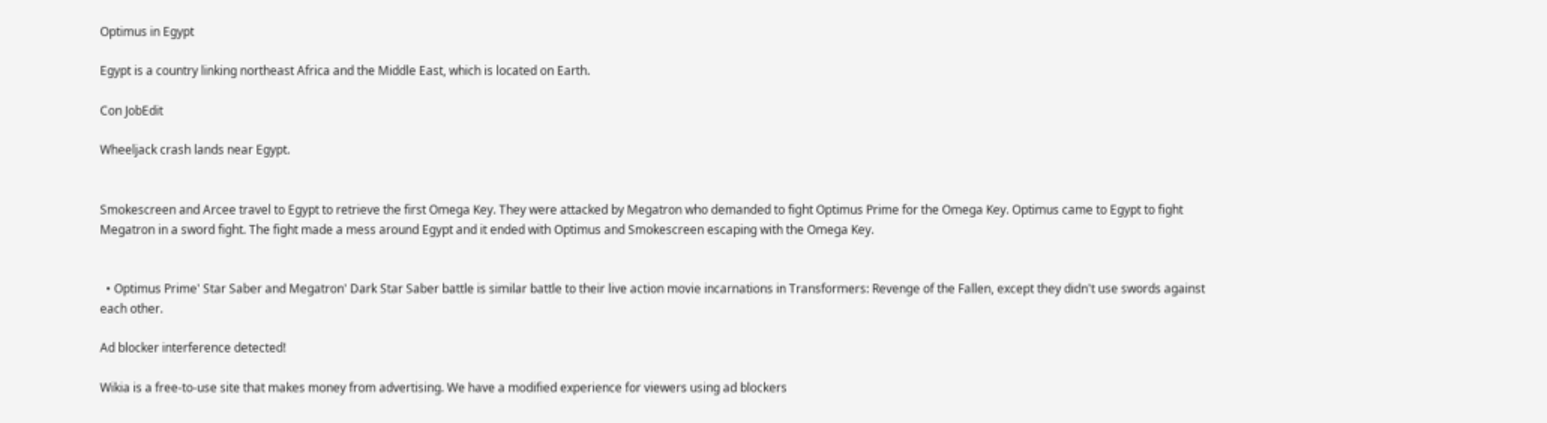Optimus in Egypt

Egypt is a country linking northeast Africa and the Middle East, which is located on Earth.

Con JobEdit

Wheeljack crash lands near Egypt.


Smokescreen and Arcee travel to Egypt to retrieve the first Omega Key. They were attacked by Megatron who demanded to fight Optimus Prime for the Omega Key. Optimus came to Egypt to fight Megatron in a sword fight. The fight made a mess around Egypt and it ended with Optimus and Smokescreen escaping with the Omega Key.


  • Optimus Prime' Star Saber and Megatron' Dark Star Saber battle is similar battle to their live action movie incarnations in Transformers: Revenge of the Fallen, except they didn't use swords against each other.

Ad blocker interference detected!

Wikia is a free-to-use site that makes money from advertising. We have a modified experience for viewers using ad blockers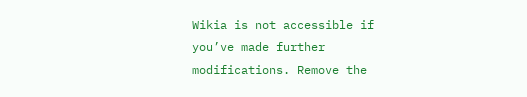Wikia is not accessible if you’ve made further modifications. Remove the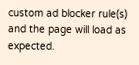custom ad blocker rule(s) and the page will load as expected.